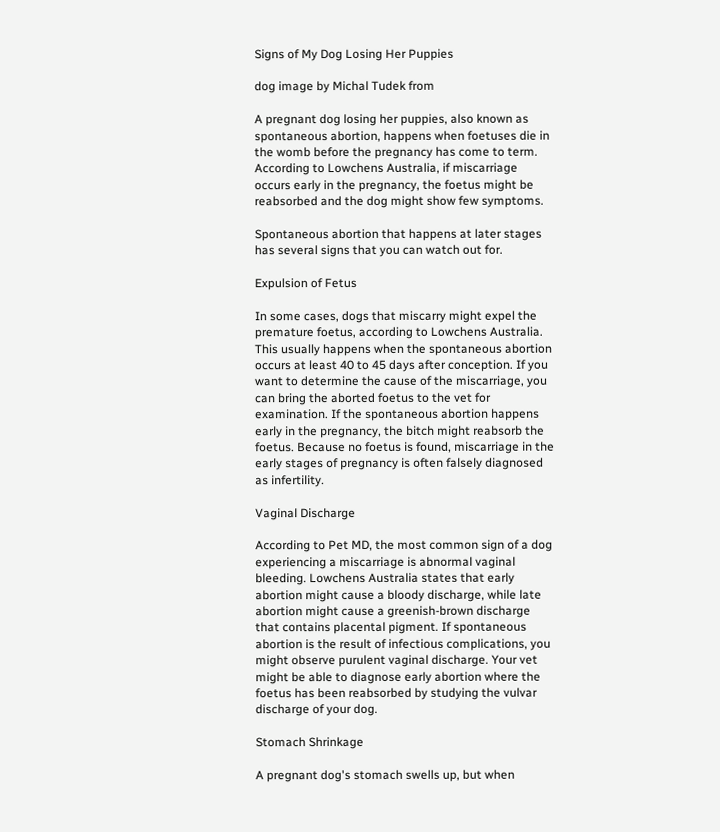Signs of My Dog Losing Her Puppies

dog image by Michal Tudek from

A pregnant dog losing her puppies, also known as spontaneous abortion, happens when foetuses die in the womb before the pregnancy has come to term. According to Lowchens Australia, if miscarriage occurs early in the pregnancy, the foetus might be reabsorbed and the dog might show few symptoms.

Spontaneous abortion that happens at later stages has several signs that you can watch out for.

Expulsion of Fetus

In some cases, dogs that miscarry might expel the premature foetus, according to Lowchens Australia. This usually happens when the spontaneous abortion occurs at least 40 to 45 days after conception. If you want to determine the cause of the miscarriage, you can bring the aborted foetus to the vet for examination. If the spontaneous abortion happens early in the pregnancy, the bitch might reabsorb the foetus. Because no foetus is found, miscarriage in the early stages of pregnancy is often falsely diagnosed as infertility.

Vaginal Discharge

According to Pet MD, the most common sign of a dog experiencing a miscarriage is abnormal vaginal bleeding. Lowchens Australia states that early abortion might cause a bloody discharge, while late abortion might cause a greenish-brown discharge that contains placental pigment. If spontaneous abortion is the result of infectious complications, you might observe purulent vaginal discharge. Your vet might be able to diagnose early abortion where the foetus has been reabsorbed by studying the vulvar discharge of your dog.

Stomach Shrinkage

A pregnant dog's stomach swells up, but when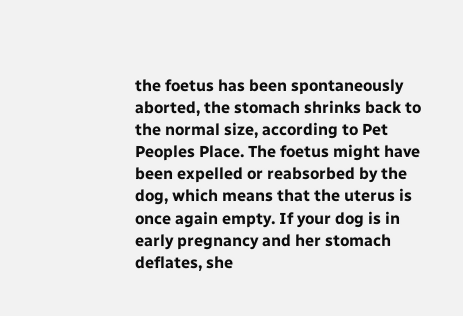the foetus has been spontaneously aborted, the stomach shrinks back to the normal size, according to Pet Peoples Place. The foetus might have been expelled or reabsorbed by the dog, which means that the uterus is once again empty. If your dog is in early pregnancy and her stomach deflates, she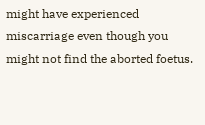might have experienced miscarriage even though you might not find the aborted foetus.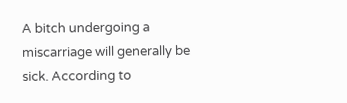A bitch undergoing a miscarriage will generally be sick. According to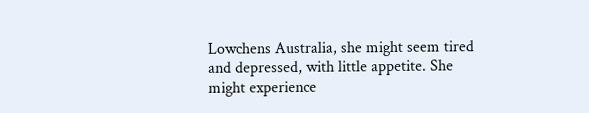Lowchens Australia, she might seem tired and depressed, with little appetite. She might experience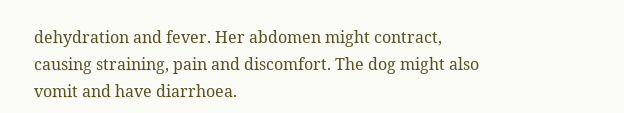dehydration and fever. Her abdomen might contract, causing straining, pain and discomfort. The dog might also vomit and have diarrhoea.